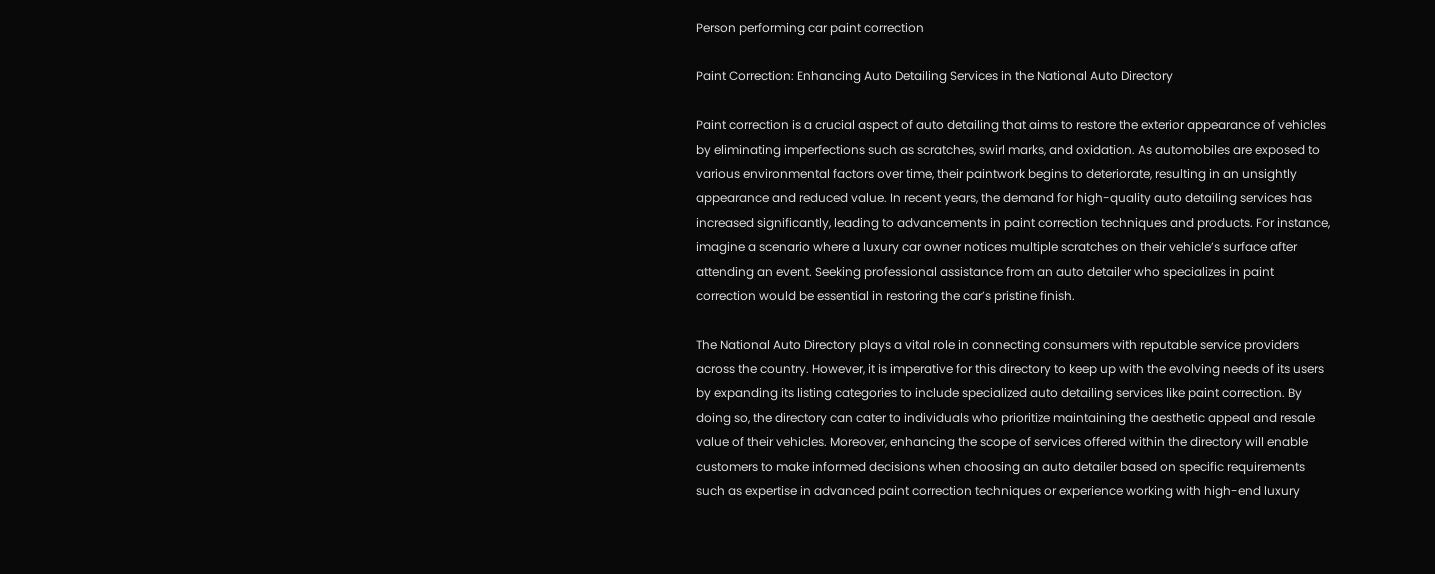Person performing car paint correction

Paint Correction: Enhancing Auto Detailing Services in the National Auto Directory

Paint correction is a crucial aspect of auto detailing that aims to restore the exterior appearance of vehicles by eliminating imperfections such as scratches, swirl marks, and oxidation. As automobiles are exposed to various environmental factors over time, their paintwork begins to deteriorate, resulting in an unsightly appearance and reduced value. In recent years, the demand for high-quality auto detailing services has increased significantly, leading to advancements in paint correction techniques and products. For instance, imagine a scenario where a luxury car owner notices multiple scratches on their vehicle’s surface after attending an event. Seeking professional assistance from an auto detailer who specializes in paint correction would be essential in restoring the car’s pristine finish.

The National Auto Directory plays a vital role in connecting consumers with reputable service providers across the country. However, it is imperative for this directory to keep up with the evolving needs of its users by expanding its listing categories to include specialized auto detailing services like paint correction. By doing so, the directory can cater to individuals who prioritize maintaining the aesthetic appeal and resale value of their vehicles. Moreover, enhancing the scope of services offered within the directory will enable customers to make informed decisions when choosing an auto detailer based on specific requirements such as expertise in advanced paint correction techniques or experience working with high-end luxury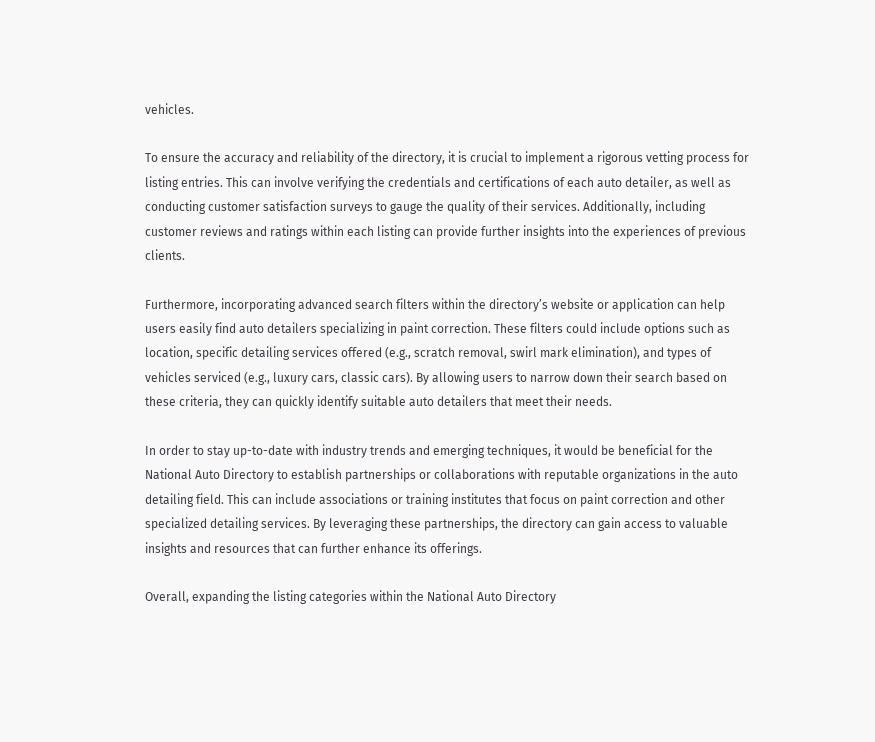vehicles.

To ensure the accuracy and reliability of the directory, it is crucial to implement a rigorous vetting process for listing entries. This can involve verifying the credentials and certifications of each auto detailer, as well as conducting customer satisfaction surveys to gauge the quality of their services. Additionally, including customer reviews and ratings within each listing can provide further insights into the experiences of previous clients.

Furthermore, incorporating advanced search filters within the directory’s website or application can help users easily find auto detailers specializing in paint correction. These filters could include options such as location, specific detailing services offered (e.g., scratch removal, swirl mark elimination), and types of vehicles serviced (e.g., luxury cars, classic cars). By allowing users to narrow down their search based on these criteria, they can quickly identify suitable auto detailers that meet their needs.

In order to stay up-to-date with industry trends and emerging techniques, it would be beneficial for the National Auto Directory to establish partnerships or collaborations with reputable organizations in the auto detailing field. This can include associations or training institutes that focus on paint correction and other specialized detailing services. By leveraging these partnerships, the directory can gain access to valuable insights and resources that can further enhance its offerings.

Overall, expanding the listing categories within the National Auto Directory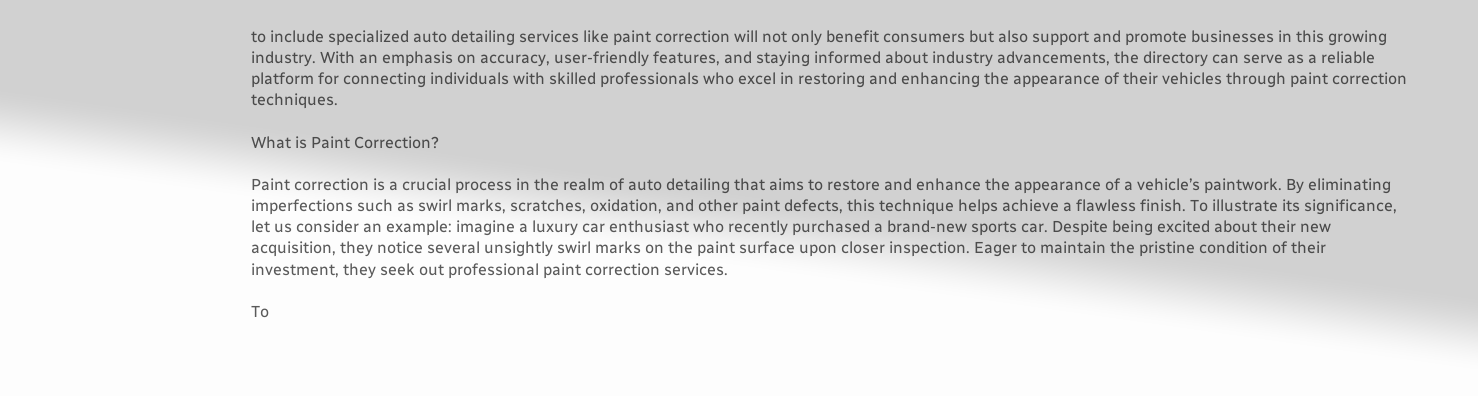to include specialized auto detailing services like paint correction will not only benefit consumers but also support and promote businesses in this growing industry. With an emphasis on accuracy, user-friendly features, and staying informed about industry advancements, the directory can serve as a reliable platform for connecting individuals with skilled professionals who excel in restoring and enhancing the appearance of their vehicles through paint correction techniques.

What is Paint Correction?

Paint correction is a crucial process in the realm of auto detailing that aims to restore and enhance the appearance of a vehicle’s paintwork. By eliminating imperfections such as swirl marks, scratches, oxidation, and other paint defects, this technique helps achieve a flawless finish. To illustrate its significance, let us consider an example: imagine a luxury car enthusiast who recently purchased a brand-new sports car. Despite being excited about their new acquisition, they notice several unsightly swirl marks on the paint surface upon closer inspection. Eager to maintain the pristine condition of their investment, they seek out professional paint correction services.

To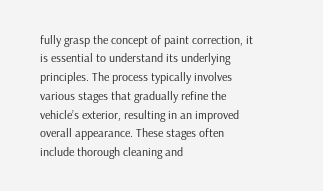fully grasp the concept of paint correction, it is essential to understand its underlying principles. The process typically involves various stages that gradually refine the vehicle’s exterior, resulting in an improved overall appearance. These stages often include thorough cleaning and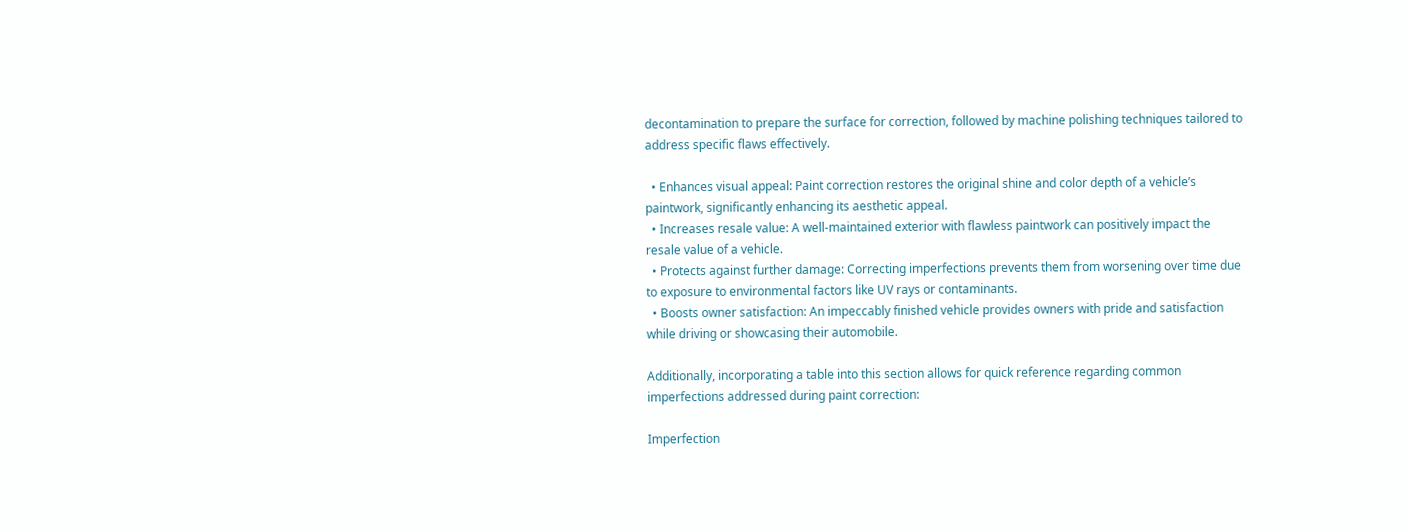decontamination to prepare the surface for correction, followed by machine polishing techniques tailored to address specific flaws effectively.

  • Enhances visual appeal: Paint correction restores the original shine and color depth of a vehicle’s paintwork, significantly enhancing its aesthetic appeal.
  • Increases resale value: A well-maintained exterior with flawless paintwork can positively impact the resale value of a vehicle.
  • Protects against further damage: Correcting imperfections prevents them from worsening over time due to exposure to environmental factors like UV rays or contaminants.
  • Boosts owner satisfaction: An impeccably finished vehicle provides owners with pride and satisfaction while driving or showcasing their automobile.

Additionally, incorporating a table into this section allows for quick reference regarding common imperfections addressed during paint correction:

Imperfection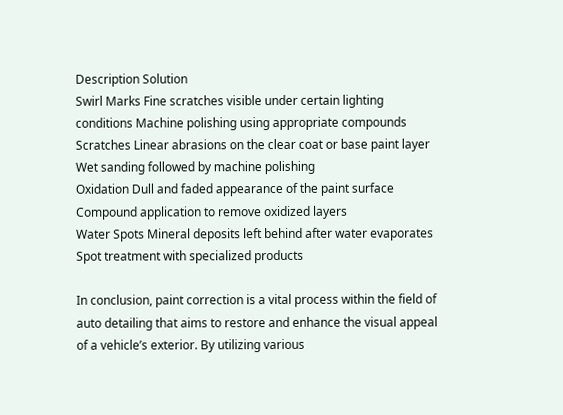Description Solution
Swirl Marks Fine scratches visible under certain lighting conditions Machine polishing using appropriate compounds
Scratches Linear abrasions on the clear coat or base paint layer Wet sanding followed by machine polishing
Oxidation Dull and faded appearance of the paint surface Compound application to remove oxidized layers
Water Spots Mineral deposits left behind after water evaporates Spot treatment with specialized products

In conclusion, paint correction is a vital process within the field of auto detailing that aims to restore and enhance the visual appeal of a vehicle’s exterior. By utilizing various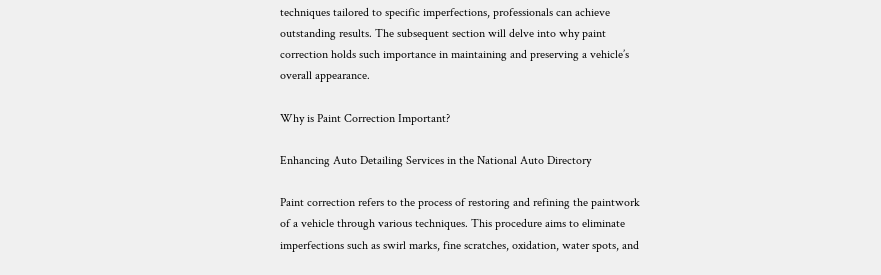techniques tailored to specific imperfections, professionals can achieve outstanding results. The subsequent section will delve into why paint correction holds such importance in maintaining and preserving a vehicle’s overall appearance.

Why is Paint Correction Important?

Enhancing Auto Detailing Services in the National Auto Directory

Paint correction refers to the process of restoring and refining the paintwork of a vehicle through various techniques. This procedure aims to eliminate imperfections such as swirl marks, fine scratches, oxidation, water spots, and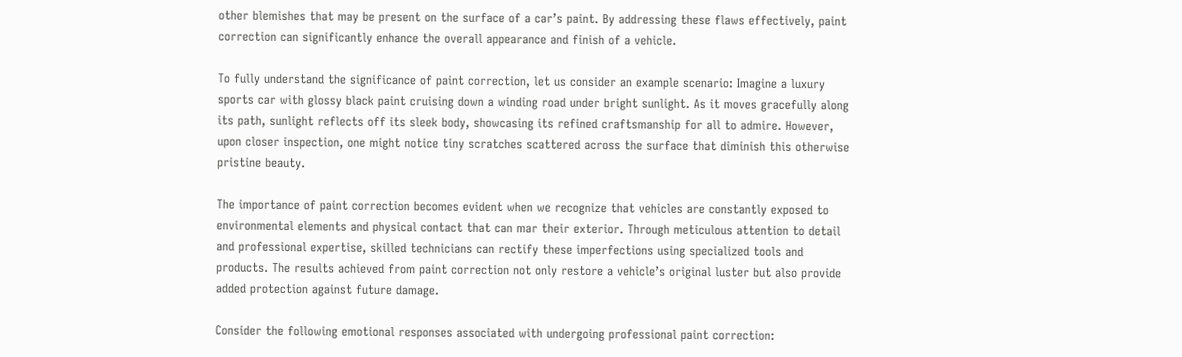other blemishes that may be present on the surface of a car’s paint. By addressing these flaws effectively, paint correction can significantly enhance the overall appearance and finish of a vehicle.

To fully understand the significance of paint correction, let us consider an example scenario: Imagine a luxury sports car with glossy black paint cruising down a winding road under bright sunlight. As it moves gracefully along its path, sunlight reflects off its sleek body, showcasing its refined craftsmanship for all to admire. However, upon closer inspection, one might notice tiny scratches scattered across the surface that diminish this otherwise pristine beauty.

The importance of paint correction becomes evident when we recognize that vehicles are constantly exposed to environmental elements and physical contact that can mar their exterior. Through meticulous attention to detail and professional expertise, skilled technicians can rectify these imperfections using specialized tools and products. The results achieved from paint correction not only restore a vehicle’s original luster but also provide added protection against future damage.

Consider the following emotional responses associated with undergoing professional paint correction: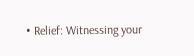• Relief: Witnessing your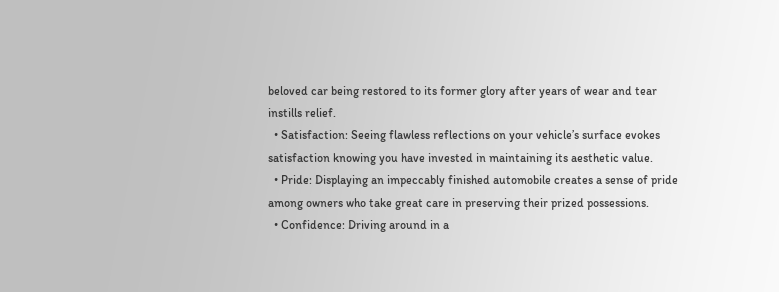beloved car being restored to its former glory after years of wear and tear instills relief.
  • Satisfaction: Seeing flawless reflections on your vehicle’s surface evokes satisfaction knowing you have invested in maintaining its aesthetic value.
  • Pride: Displaying an impeccably finished automobile creates a sense of pride among owners who take great care in preserving their prized possessions.
  • Confidence: Driving around in a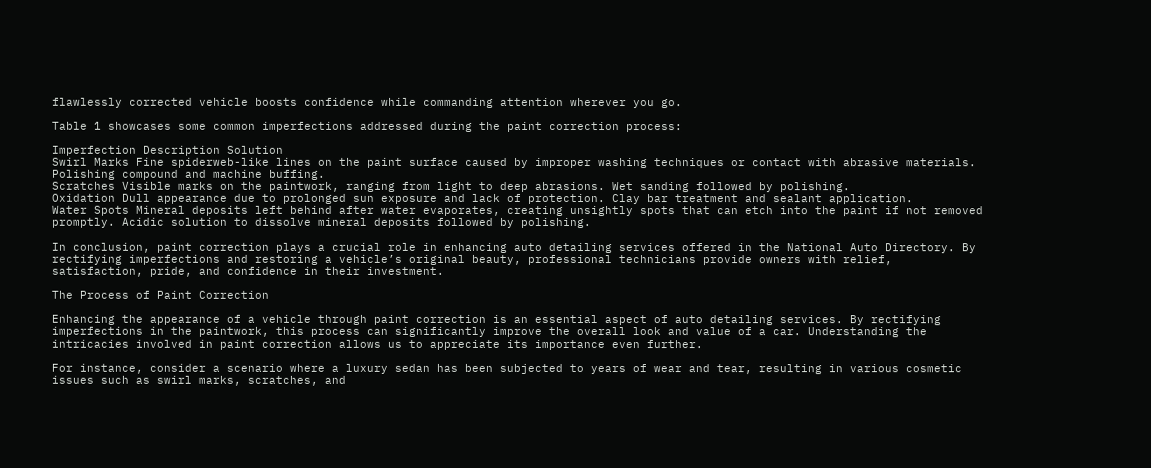flawlessly corrected vehicle boosts confidence while commanding attention wherever you go.

Table 1 showcases some common imperfections addressed during the paint correction process:

Imperfection Description Solution
Swirl Marks Fine spiderweb-like lines on the paint surface caused by improper washing techniques or contact with abrasive materials. Polishing compound and machine buffing.
Scratches Visible marks on the paintwork, ranging from light to deep abrasions. Wet sanding followed by polishing.
Oxidation Dull appearance due to prolonged sun exposure and lack of protection. Clay bar treatment and sealant application.
Water Spots Mineral deposits left behind after water evaporates, creating unsightly spots that can etch into the paint if not removed promptly. Acidic solution to dissolve mineral deposits followed by polishing.

In conclusion, paint correction plays a crucial role in enhancing auto detailing services offered in the National Auto Directory. By rectifying imperfections and restoring a vehicle’s original beauty, professional technicians provide owners with relief, satisfaction, pride, and confidence in their investment.

The Process of Paint Correction

Enhancing the appearance of a vehicle through paint correction is an essential aspect of auto detailing services. By rectifying imperfections in the paintwork, this process can significantly improve the overall look and value of a car. Understanding the intricacies involved in paint correction allows us to appreciate its importance even further.

For instance, consider a scenario where a luxury sedan has been subjected to years of wear and tear, resulting in various cosmetic issues such as swirl marks, scratches, and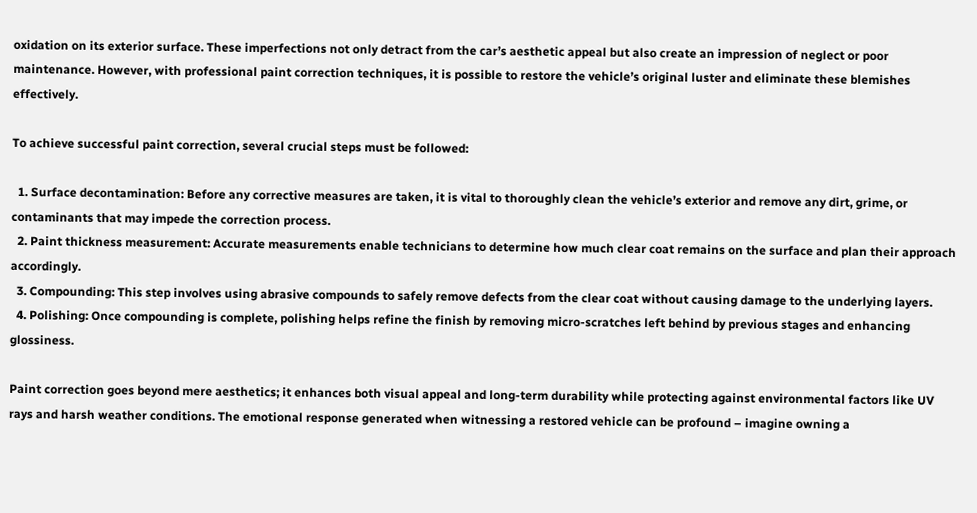oxidation on its exterior surface. These imperfections not only detract from the car’s aesthetic appeal but also create an impression of neglect or poor maintenance. However, with professional paint correction techniques, it is possible to restore the vehicle’s original luster and eliminate these blemishes effectively.

To achieve successful paint correction, several crucial steps must be followed:

  1. Surface decontamination: Before any corrective measures are taken, it is vital to thoroughly clean the vehicle’s exterior and remove any dirt, grime, or contaminants that may impede the correction process.
  2. Paint thickness measurement: Accurate measurements enable technicians to determine how much clear coat remains on the surface and plan their approach accordingly.
  3. Compounding: This step involves using abrasive compounds to safely remove defects from the clear coat without causing damage to the underlying layers.
  4. Polishing: Once compounding is complete, polishing helps refine the finish by removing micro-scratches left behind by previous stages and enhancing glossiness.

Paint correction goes beyond mere aesthetics; it enhances both visual appeal and long-term durability while protecting against environmental factors like UV rays and harsh weather conditions. The emotional response generated when witnessing a restored vehicle can be profound – imagine owning a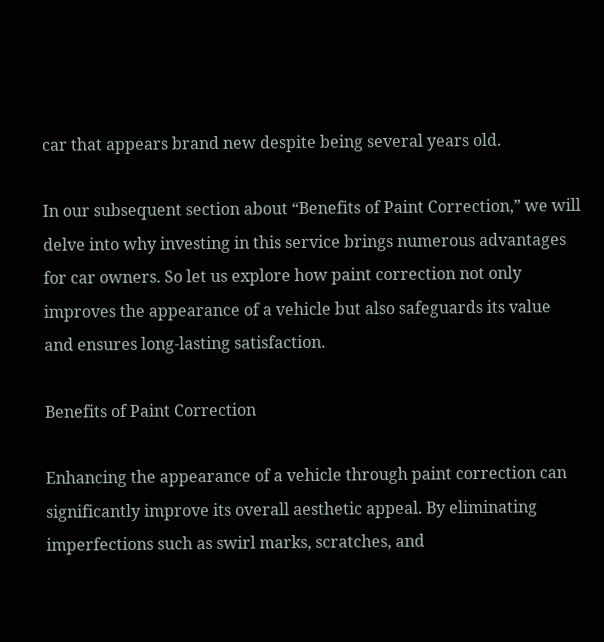car that appears brand new despite being several years old.

In our subsequent section about “Benefits of Paint Correction,” we will delve into why investing in this service brings numerous advantages for car owners. So let us explore how paint correction not only improves the appearance of a vehicle but also safeguards its value and ensures long-lasting satisfaction.

Benefits of Paint Correction

Enhancing the appearance of a vehicle through paint correction can significantly improve its overall aesthetic appeal. By eliminating imperfections such as swirl marks, scratches, and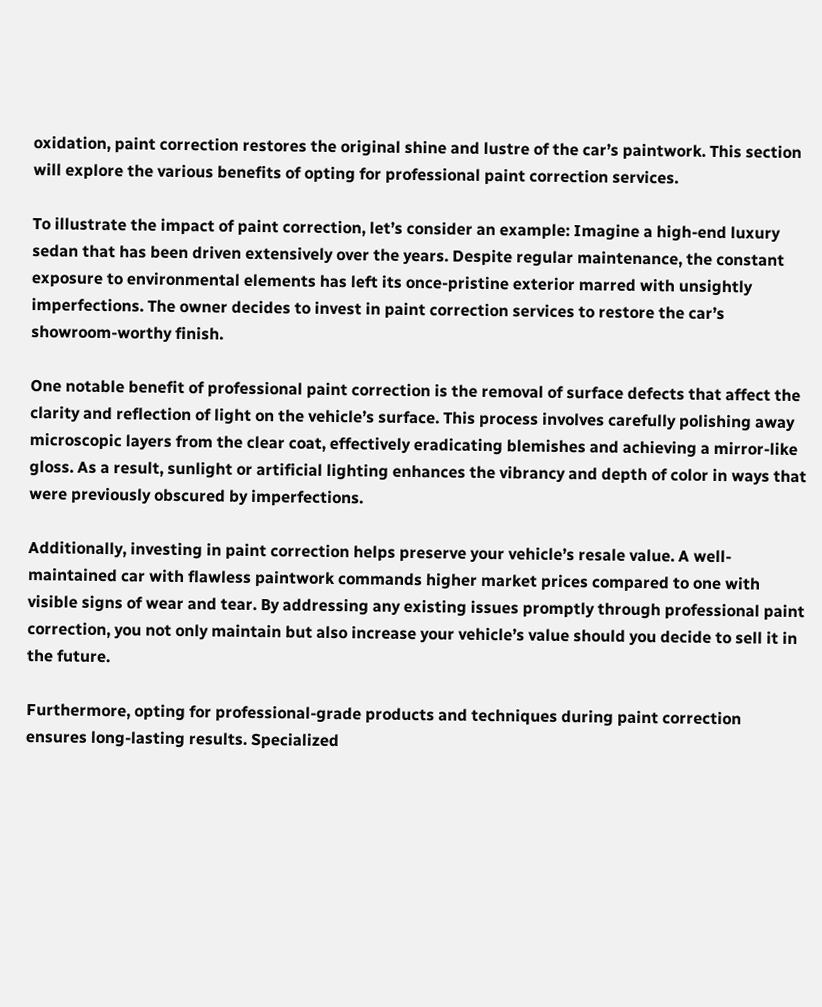oxidation, paint correction restores the original shine and lustre of the car’s paintwork. This section will explore the various benefits of opting for professional paint correction services.

To illustrate the impact of paint correction, let’s consider an example: Imagine a high-end luxury sedan that has been driven extensively over the years. Despite regular maintenance, the constant exposure to environmental elements has left its once-pristine exterior marred with unsightly imperfections. The owner decides to invest in paint correction services to restore the car’s showroom-worthy finish.

One notable benefit of professional paint correction is the removal of surface defects that affect the clarity and reflection of light on the vehicle’s surface. This process involves carefully polishing away microscopic layers from the clear coat, effectively eradicating blemishes and achieving a mirror-like gloss. As a result, sunlight or artificial lighting enhances the vibrancy and depth of color in ways that were previously obscured by imperfections.

Additionally, investing in paint correction helps preserve your vehicle’s resale value. A well-maintained car with flawless paintwork commands higher market prices compared to one with visible signs of wear and tear. By addressing any existing issues promptly through professional paint correction, you not only maintain but also increase your vehicle’s value should you decide to sell it in the future.

Furthermore, opting for professional-grade products and techniques during paint correction ensures long-lasting results. Specialized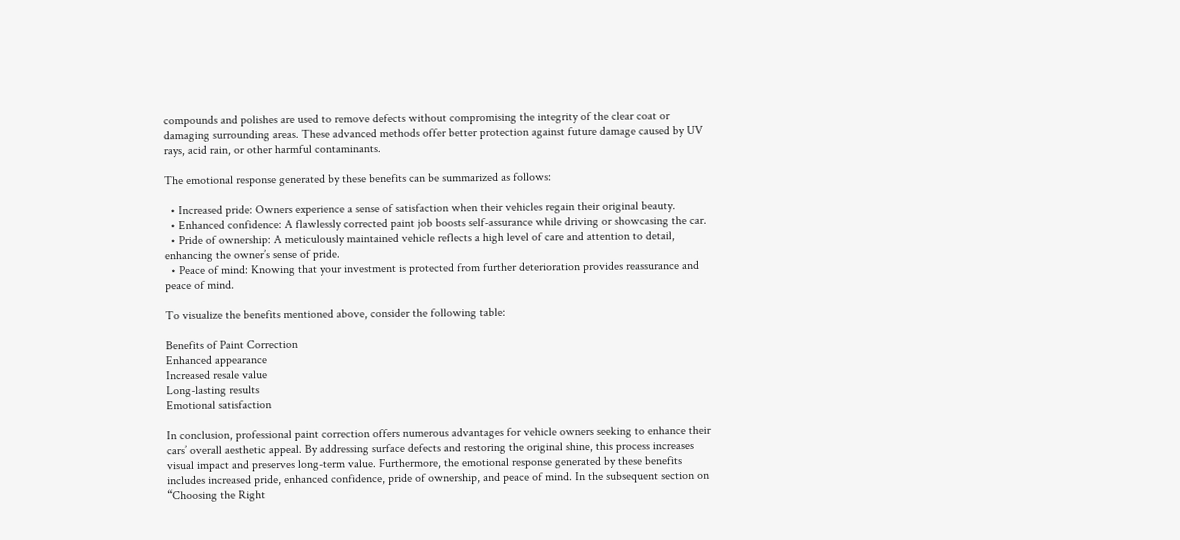compounds and polishes are used to remove defects without compromising the integrity of the clear coat or damaging surrounding areas. These advanced methods offer better protection against future damage caused by UV rays, acid rain, or other harmful contaminants.

The emotional response generated by these benefits can be summarized as follows:

  • Increased pride: Owners experience a sense of satisfaction when their vehicles regain their original beauty.
  • Enhanced confidence: A flawlessly corrected paint job boosts self-assurance while driving or showcasing the car.
  • Pride of ownership: A meticulously maintained vehicle reflects a high level of care and attention to detail, enhancing the owner’s sense of pride.
  • Peace of mind: Knowing that your investment is protected from further deterioration provides reassurance and peace of mind.

To visualize the benefits mentioned above, consider the following table:

Benefits of Paint Correction
Enhanced appearance
Increased resale value
Long-lasting results
Emotional satisfaction

In conclusion, professional paint correction offers numerous advantages for vehicle owners seeking to enhance their cars’ overall aesthetic appeal. By addressing surface defects and restoring the original shine, this process increases visual impact and preserves long-term value. Furthermore, the emotional response generated by these benefits includes increased pride, enhanced confidence, pride of ownership, and peace of mind. In the subsequent section on “Choosing the Right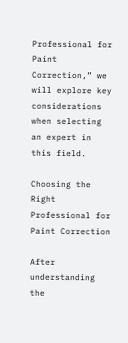Professional for Paint Correction,” we will explore key considerations when selecting an expert in this field.

Choosing the Right Professional for Paint Correction

After understanding the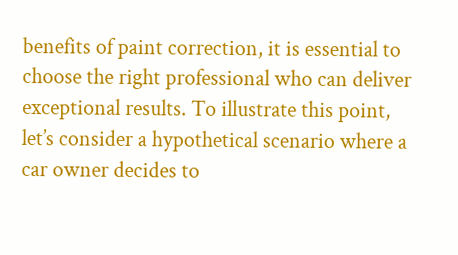benefits of paint correction, it is essential to choose the right professional who can deliver exceptional results. To illustrate this point, let’s consider a hypothetical scenario where a car owner decides to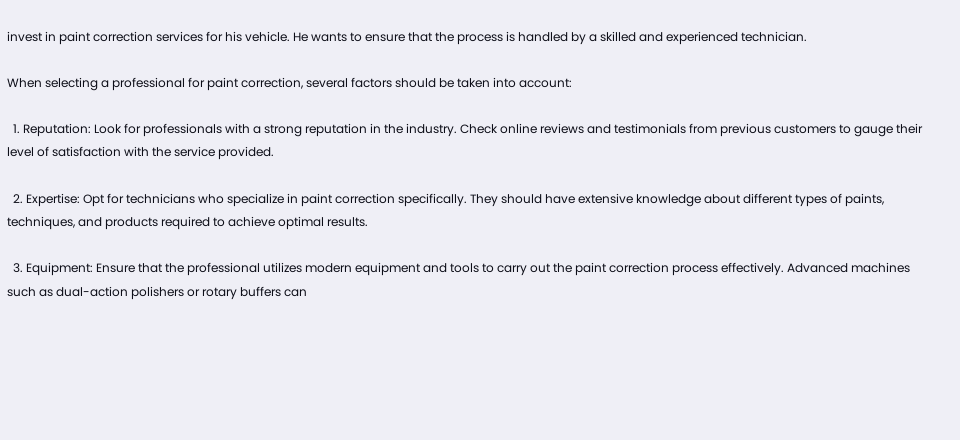invest in paint correction services for his vehicle. He wants to ensure that the process is handled by a skilled and experienced technician.

When selecting a professional for paint correction, several factors should be taken into account:

  1. Reputation: Look for professionals with a strong reputation in the industry. Check online reviews and testimonials from previous customers to gauge their level of satisfaction with the service provided.

  2. Expertise: Opt for technicians who specialize in paint correction specifically. They should have extensive knowledge about different types of paints, techniques, and products required to achieve optimal results.

  3. Equipment: Ensure that the professional utilizes modern equipment and tools to carry out the paint correction process effectively. Advanced machines such as dual-action polishers or rotary buffers can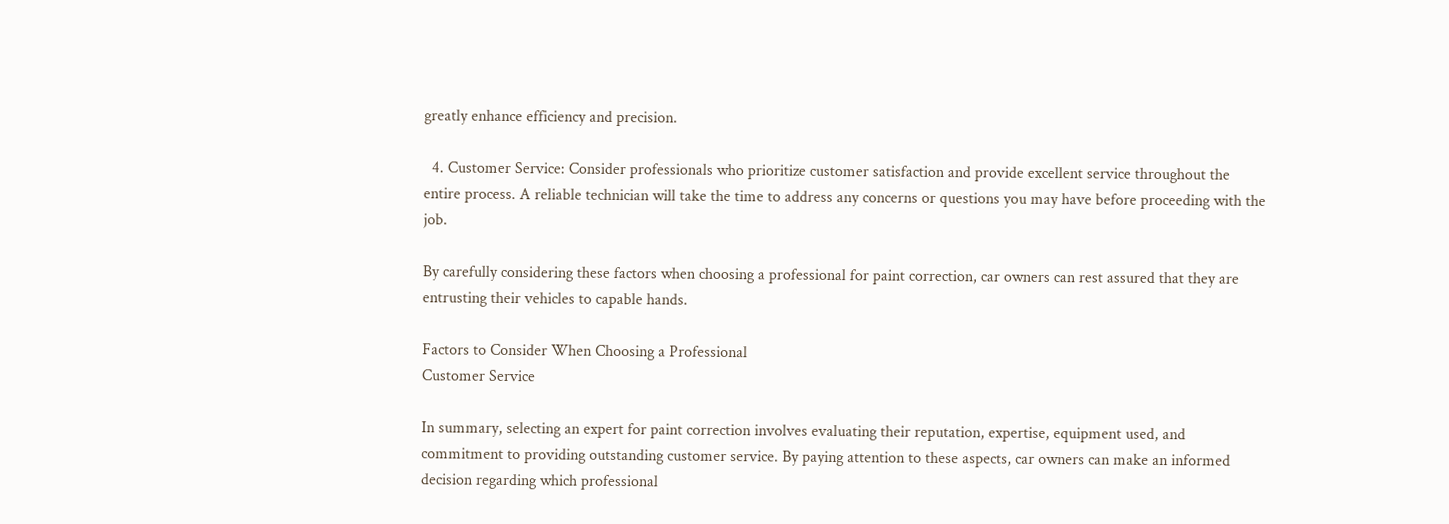greatly enhance efficiency and precision.

  4. Customer Service: Consider professionals who prioritize customer satisfaction and provide excellent service throughout the entire process. A reliable technician will take the time to address any concerns or questions you may have before proceeding with the job.

By carefully considering these factors when choosing a professional for paint correction, car owners can rest assured that they are entrusting their vehicles to capable hands.

Factors to Consider When Choosing a Professional
Customer Service

In summary, selecting an expert for paint correction involves evaluating their reputation, expertise, equipment used, and commitment to providing outstanding customer service. By paying attention to these aspects, car owners can make an informed decision regarding which professional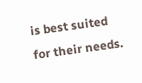is best suited for their needs.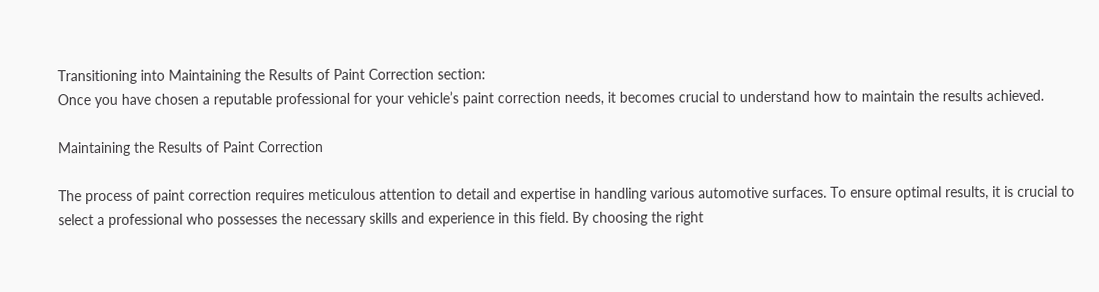Transitioning into Maintaining the Results of Paint Correction section:
Once you have chosen a reputable professional for your vehicle’s paint correction needs, it becomes crucial to understand how to maintain the results achieved.

Maintaining the Results of Paint Correction

The process of paint correction requires meticulous attention to detail and expertise in handling various automotive surfaces. To ensure optimal results, it is crucial to select a professional who possesses the necessary skills and experience in this field. By choosing the right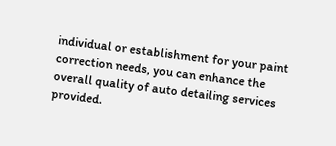individual or establishment for your paint correction needs, you can enhance the overall quality of auto detailing services provided.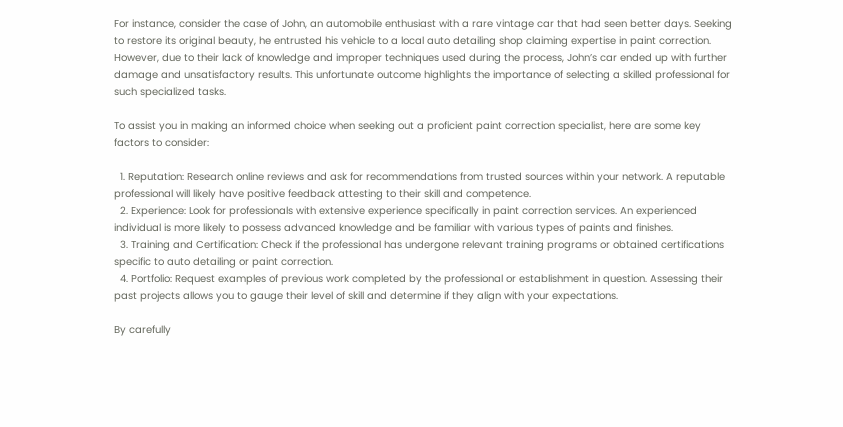For instance, consider the case of John, an automobile enthusiast with a rare vintage car that had seen better days. Seeking to restore its original beauty, he entrusted his vehicle to a local auto detailing shop claiming expertise in paint correction. However, due to their lack of knowledge and improper techniques used during the process, John’s car ended up with further damage and unsatisfactory results. This unfortunate outcome highlights the importance of selecting a skilled professional for such specialized tasks.

To assist you in making an informed choice when seeking out a proficient paint correction specialist, here are some key factors to consider:

  1. Reputation: Research online reviews and ask for recommendations from trusted sources within your network. A reputable professional will likely have positive feedback attesting to their skill and competence.
  2. Experience: Look for professionals with extensive experience specifically in paint correction services. An experienced individual is more likely to possess advanced knowledge and be familiar with various types of paints and finishes.
  3. Training and Certification: Check if the professional has undergone relevant training programs or obtained certifications specific to auto detailing or paint correction.
  4. Portfolio: Request examples of previous work completed by the professional or establishment in question. Assessing their past projects allows you to gauge their level of skill and determine if they align with your expectations.

By carefully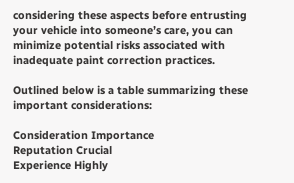considering these aspects before entrusting your vehicle into someone’s care, you can minimize potential risks associated with inadequate paint correction practices.

Outlined below is a table summarizing these important considerations:

Consideration Importance
Reputation Crucial
Experience Highly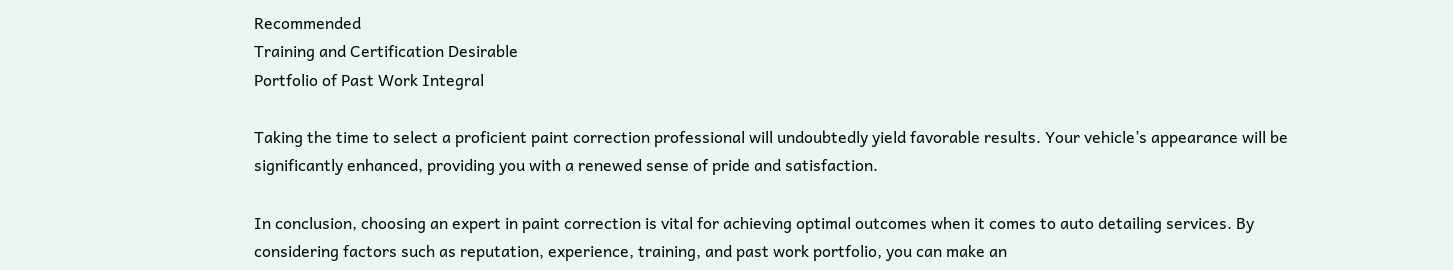Recommended
Training and Certification Desirable
Portfolio of Past Work Integral

Taking the time to select a proficient paint correction professional will undoubtedly yield favorable results. Your vehicle’s appearance will be significantly enhanced, providing you with a renewed sense of pride and satisfaction.

In conclusion, choosing an expert in paint correction is vital for achieving optimal outcomes when it comes to auto detailing services. By considering factors such as reputation, experience, training, and past work portfolio, you can make an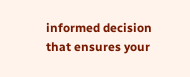informed decision that ensures your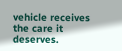vehicle receives the care it deserves.